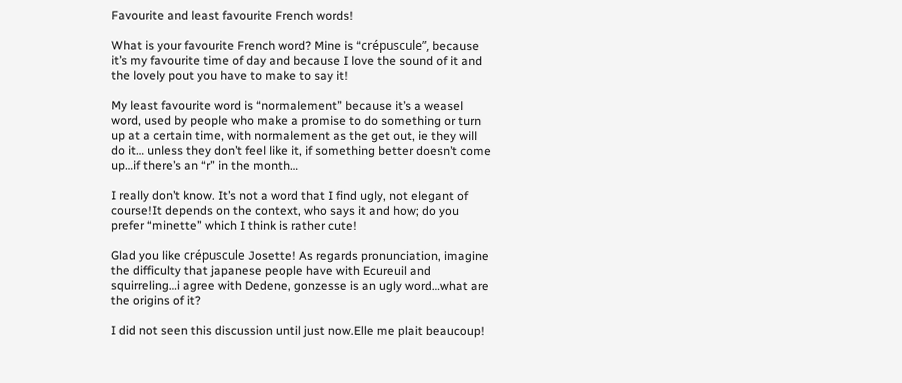Favourite and least favourite French words!

What is your favourite French word? Mine is “crépuscule”, because it’s my favourite time of day and because I love the sound of it and the lovely pout you have to make to say it!

My least favourite word is “normalement” because it’s a weasel word, used by people who make a promise to do something or turn up at a certain time, with normalement as the get out, ie they will do it… unless they don’t feel like it, if something better doesn’t come up…if there’s an “r” in the month…

I really don’t know. It’s not a word that I find ugly, not elegant of course!It depends on the context, who says it and how; do you prefer “minette” which I think is rather cute!

Glad you like crépuscule Josette! As regards pronunciation, imagine the difficulty that japanese people have with Ecureuil and squirreling…i agree with Dedene, gonzesse is an ugly word…what are the origins of it?

I did not seen this discussion until just now.Elle me plait beaucoup!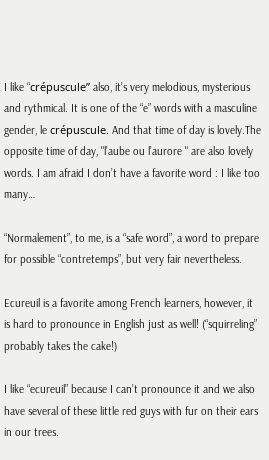I like “crépuscule” also, it’s very melodious, mysterious and rythmical. It is one of the “e” words with a masculine gender, le crépuscule. And that time of day is lovely.The opposite time of day, "l’aube ou l’aurore " are also lovely words. I am afraid I don’t have a favorite word : I like too many…

“Normalement”, to me, is a “safe word”, a word to prepare for possible “contretemps”, but very fair nevertheless.

Ecureuil is a favorite among French learners, however, it is hard to pronounce in English just as well! (“squirreling” probably takes the cake!)

I like “ecureuil” because I can’t pronounce it and we also have several of these little red guys with fur on their ears in our trees.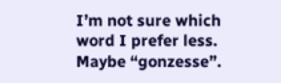I’m not sure which word I prefer less. Maybe “gonzesse”.